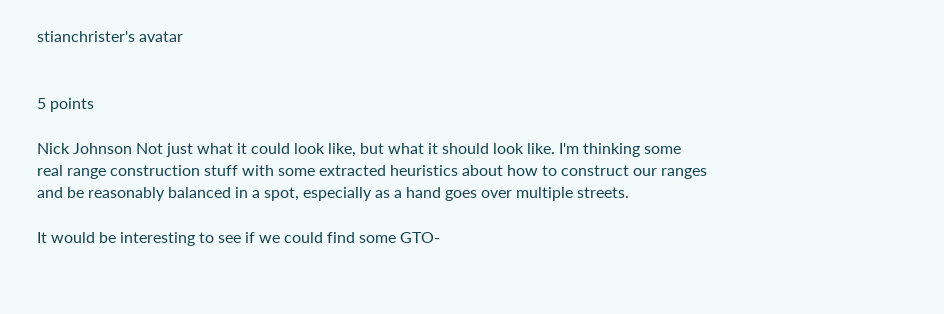stianchrister's avatar


5 points

Nick Johnson Not just what it could look like, but what it should look like. I'm thinking some real range construction stuff with some extracted heuristics about how to construct our ranges and be reasonably balanced in a spot, especially as a hand goes over multiple streets.

It would be interesting to see if we could find some GTO-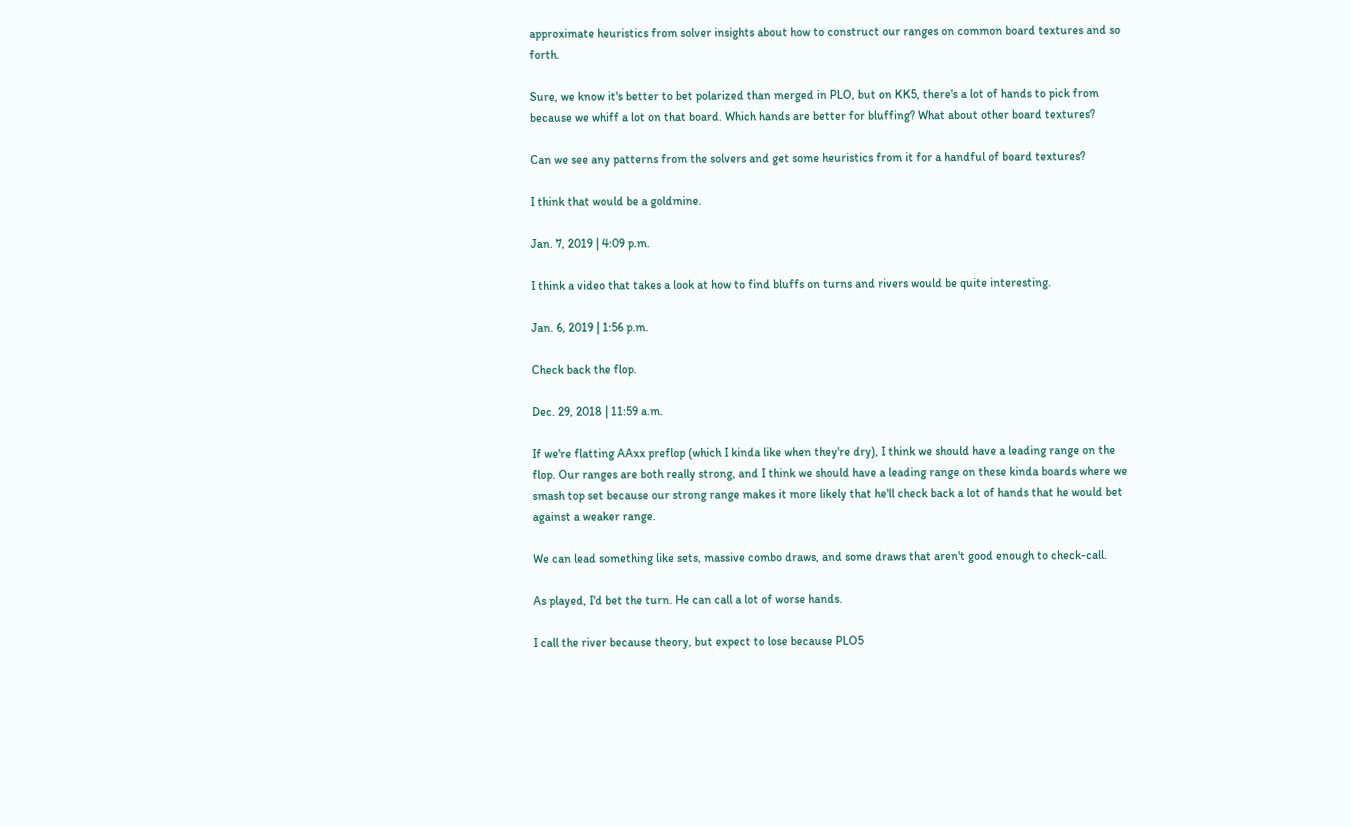approximate heuristics from solver insights about how to construct our ranges on common board textures and so forth.

Sure, we know it's better to bet polarized than merged in PLO, but on KK5, there's a lot of hands to pick from because we whiff a lot on that board. Which hands are better for bluffing? What about other board textures?

Can we see any patterns from the solvers and get some heuristics from it for a handful of board textures?

I think that would be a goldmine.

Jan. 7, 2019 | 4:09 p.m.

I think a video that takes a look at how to find bluffs on turns and rivers would be quite interesting.

Jan. 6, 2019 | 1:56 p.m.

Check back the flop.

Dec. 29, 2018 | 11:59 a.m.

If we're flatting AAxx preflop (which I kinda like when they're dry), I think we should have a leading range on the flop. Our ranges are both really strong, and I think we should have a leading range on these kinda boards where we smash top set because our strong range makes it more likely that he'll check back a lot of hands that he would bet against a weaker range.

We can lead something like sets, massive combo draws, and some draws that aren't good enough to check-call.

As played, I'd bet the turn. He can call a lot of worse hands.

I call the river because theory, but expect to lose because PLO5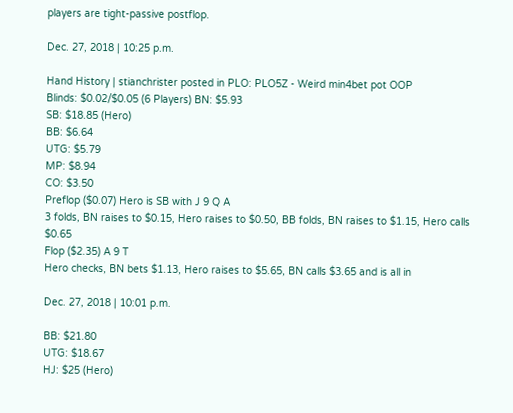players are tight-passive postflop.

Dec. 27, 2018 | 10:25 p.m.

Hand History | stianchrister posted in PLO: PLO5Z - Weird min4bet pot OOP
Blinds: $0.02/$0.05 (6 Players) BN: $5.93
SB: $18.85 (Hero)
BB: $6.64
UTG: $5.79
MP: $8.94
CO: $3.50
Preflop ($0.07) Hero is SB with J 9 Q A
3 folds, BN raises to $0.15, Hero raises to $0.50, BB folds, BN raises to $1.15, Hero calls $0.65
Flop ($2.35) A 9 T
Hero checks, BN bets $1.13, Hero raises to $5.65, BN calls $3.65 and is all in

Dec. 27, 2018 | 10:01 p.m.

BB: $21.80
UTG: $18.67
HJ: $25 (Hero)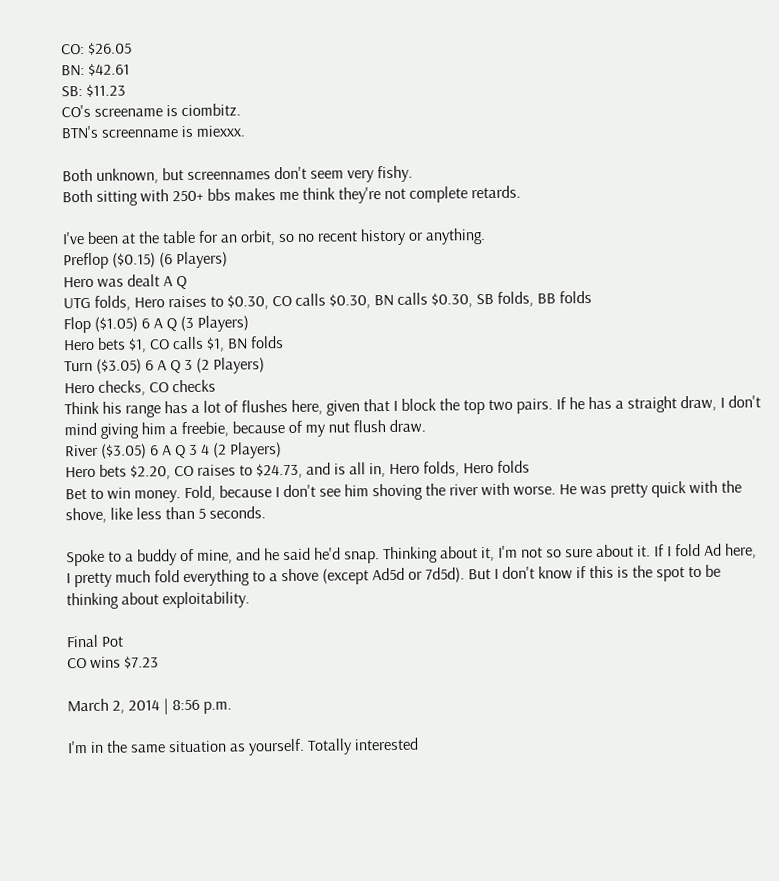CO: $26.05
BN: $42.61
SB: $11.23
CO's screename is ciombitz.
BTN's screenname is miexxx.

Both unknown, but screennames don't seem very fishy.
Both sitting with 250+ bbs makes me think they're not complete retards.

I've been at the table for an orbit, so no recent history or anything.
Preflop ($0.15) (6 Players)
Hero was dealt A Q
UTG folds, Hero raises to $0.30, CO calls $0.30, BN calls $0.30, SB folds, BB folds
Flop ($1.05) 6 A Q (3 Players)
Hero bets $1, CO calls $1, BN folds
Turn ($3.05) 6 A Q 3 (2 Players)
Hero checks, CO checks
Think his range has a lot of flushes here, given that I block the top two pairs. If he has a straight draw, I don't mind giving him a freebie, because of my nut flush draw.
River ($3.05) 6 A Q 3 4 (2 Players)
Hero bets $2.20, CO raises to $24.73, and is all in, Hero folds, Hero folds
Bet to win money. Fold, because I don't see him shoving the river with worse. He was pretty quick with the shove, like less than 5 seconds.

Spoke to a buddy of mine, and he said he'd snap. Thinking about it, I'm not so sure about it. If I fold Ad here, I pretty much fold everything to a shove (except Ad5d or 7d5d). But I don't know if this is the spot to be thinking about exploitability.

Final Pot
CO wins $7.23

March 2, 2014 | 8:56 p.m.

I'm in the same situation as yourself. Totally interested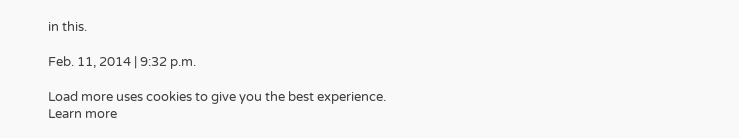in this.

Feb. 11, 2014 | 9:32 p.m.

Load more uses cookies to give you the best experience. Learn more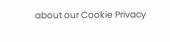about our Cookie Privacy